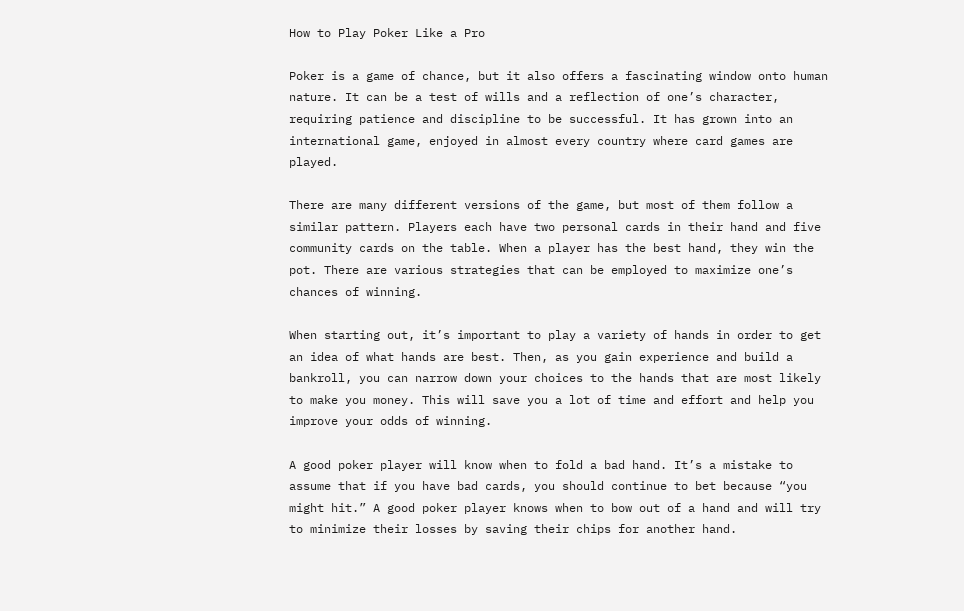How to Play Poker Like a Pro

Poker is a game of chance, but it also offers a fascinating window onto human nature. It can be a test of wills and a reflection of one’s character, requiring patience and discipline to be successful. It has grown into an international game, enjoyed in almost every country where card games are played.

There are many different versions of the game, but most of them follow a similar pattern. Players each have two personal cards in their hand and five community cards on the table. When a player has the best hand, they win the pot. There are various strategies that can be employed to maximize one’s chances of winning.

When starting out, it’s important to play a variety of hands in order to get an idea of what hands are best. Then, as you gain experience and build a bankroll, you can narrow down your choices to the hands that are most likely to make you money. This will save you a lot of time and effort and help you improve your odds of winning.

A good poker player will know when to fold a bad hand. It’s a mistake to assume that if you have bad cards, you should continue to bet because “you might hit.” A good poker player knows when to bow out of a hand and will try to minimize their losses by saving their chips for another hand.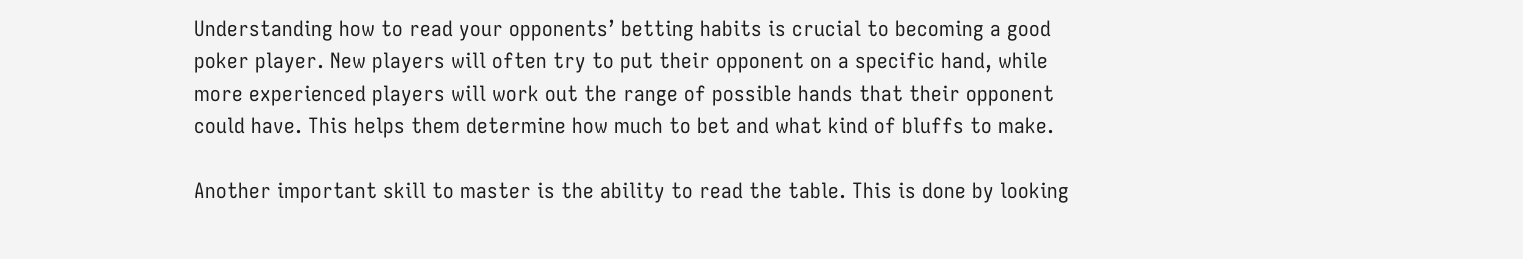Understanding how to read your opponents’ betting habits is crucial to becoming a good poker player. New players will often try to put their opponent on a specific hand, while more experienced players will work out the range of possible hands that their opponent could have. This helps them determine how much to bet and what kind of bluffs to make.

Another important skill to master is the ability to read the table. This is done by looking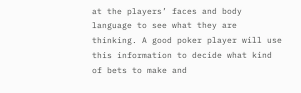at the players’ faces and body language to see what they are thinking. A good poker player will use this information to decide what kind of bets to make and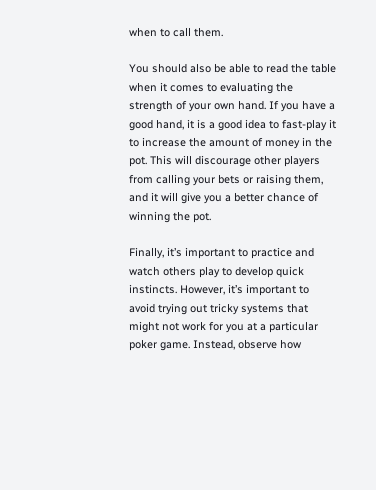when to call them.

You should also be able to read the table when it comes to evaluating the strength of your own hand. If you have a good hand, it is a good idea to fast-play it to increase the amount of money in the pot. This will discourage other players from calling your bets or raising them, and it will give you a better chance of winning the pot.

Finally, it’s important to practice and watch others play to develop quick instincts. However, it’s important to avoid trying out tricky systems that might not work for you at a particular poker game. Instead, observe how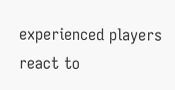experienced players react to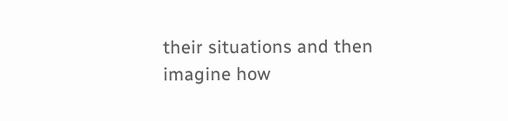their situations and then imagine how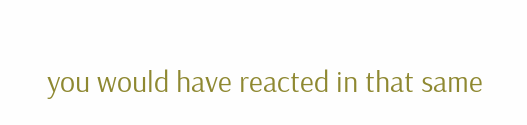you would have reacted in that same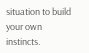situation to build your own instincts.